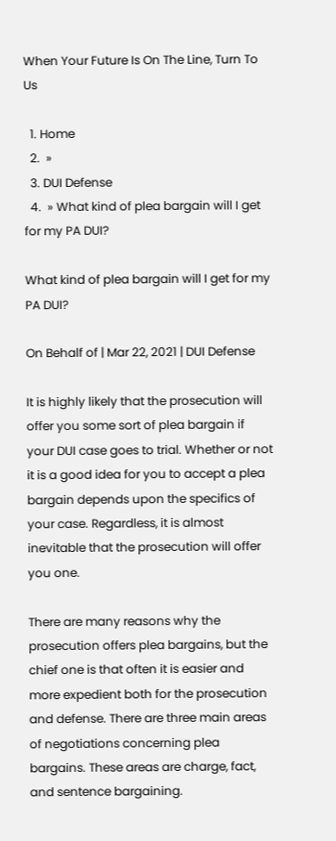When Your Future Is On The Line, Turn To Us

  1. Home
  2.  »
  3. DUI Defense
  4.  » What kind of plea bargain will I get for my PA DUI?

What kind of plea bargain will I get for my PA DUI?

On Behalf of | Mar 22, 2021 | DUI Defense

It is highly likely that the prosecution will offer you some sort of plea bargain if your DUI case goes to trial. Whether or not it is a good idea for you to accept a plea bargain depends upon the specifics of your case. Regardless, it is almost inevitable that the prosecution will offer you one.

There are many reasons why the prosecution offers plea bargains, but the chief one is that often it is easier and more expedient both for the prosecution and defense. There are three main areas of negotiations concerning plea bargains. These areas are charge, fact, and sentence bargaining.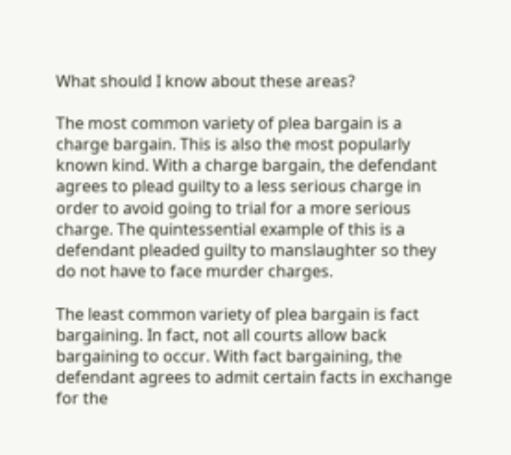What should I know about these areas?

The most common variety of plea bargain is a charge bargain. This is also the most popularly known kind. With a charge bargain, the defendant agrees to plead guilty to a less serious charge in order to avoid going to trial for a more serious charge. The quintessential example of this is a defendant pleaded guilty to manslaughter so they do not have to face murder charges.

The least common variety of plea bargain is fact bargaining. In fact, not all courts allow back bargaining to occur. With fact bargaining, the defendant agrees to admit certain facts in exchange for the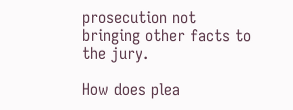prosecution not bringing other facts to the jury.

How does plea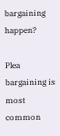bargaining happen?

Plea bargaining is most common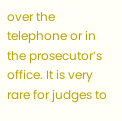over the telephone or in the prosecutor’s office. It is very rare for judges to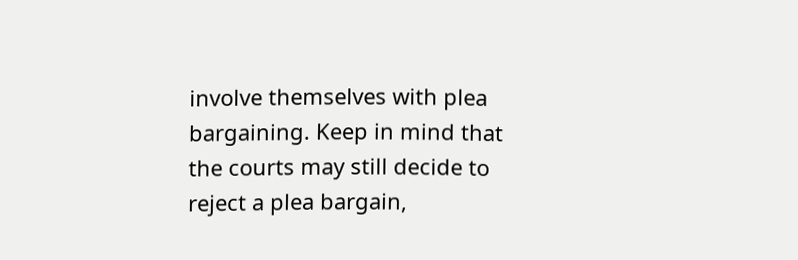involve themselves with plea bargaining. Keep in mind that the courts may still decide to reject a plea bargain,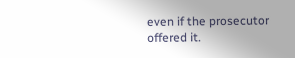even if the prosecutor offered it.